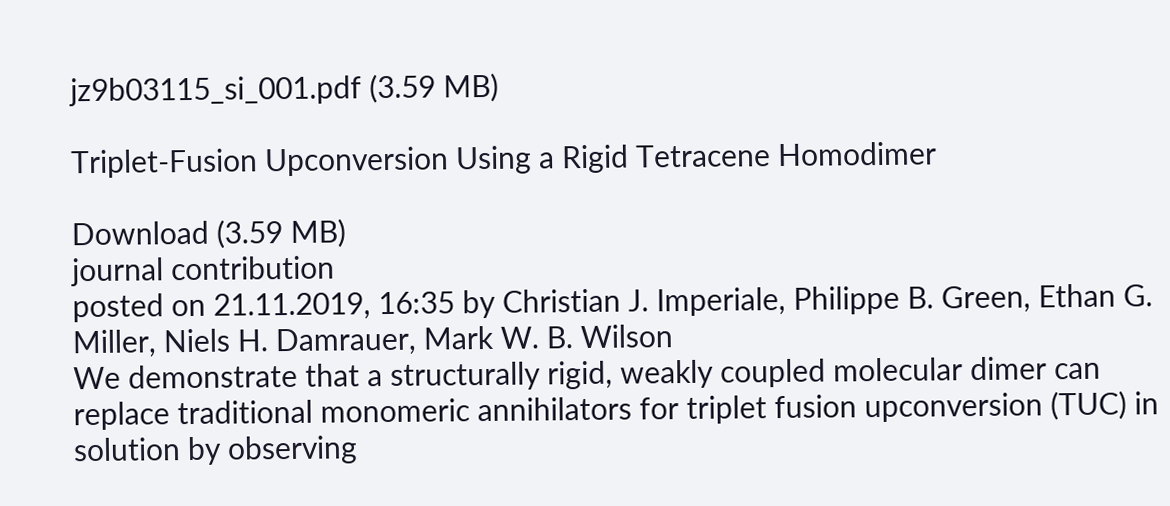jz9b03115_si_001.pdf (3.59 MB)

Triplet-Fusion Upconversion Using a Rigid Tetracene Homodimer

Download (3.59 MB)
journal contribution
posted on 21.11.2019, 16:35 by Christian J. Imperiale, Philippe B. Green, Ethan G. Miller, Niels H. Damrauer, Mark W. B. Wilson
We demonstrate that a structurally rigid, weakly coupled molecular dimer can replace traditional monomeric annihilators for triplet fusion upconversion (TUC) in solution by observing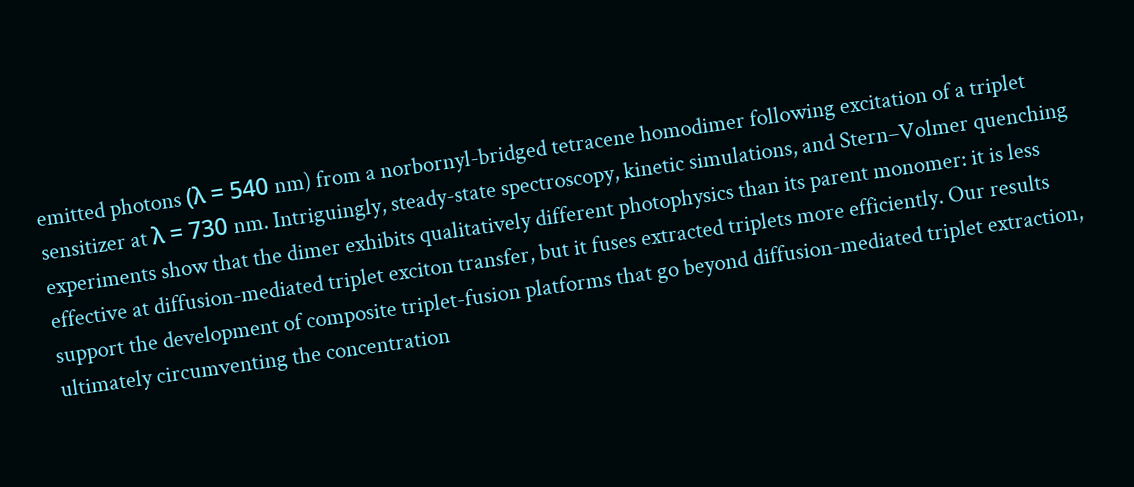emitted photons (λ = 540 nm) from a norbornyl-bridged tetracene homodimer following excitation of a triplet sensitizer at λ = 730 nm. Intriguingly, steady-state spectroscopy, kinetic simulations, and Stern–Volmer quenching experiments show that the dimer exhibits qualitatively different photophysics than its parent monomer: it is less effective at diffusion-mediated triplet exciton transfer, but it fuses extracted triplets more efficiently. Our results support the development of composite triplet-fusion platforms that go beyond diffusion-mediated triplet extraction, ultimately circumventing the concentration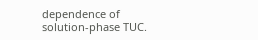dependence of solution-phase TUC.